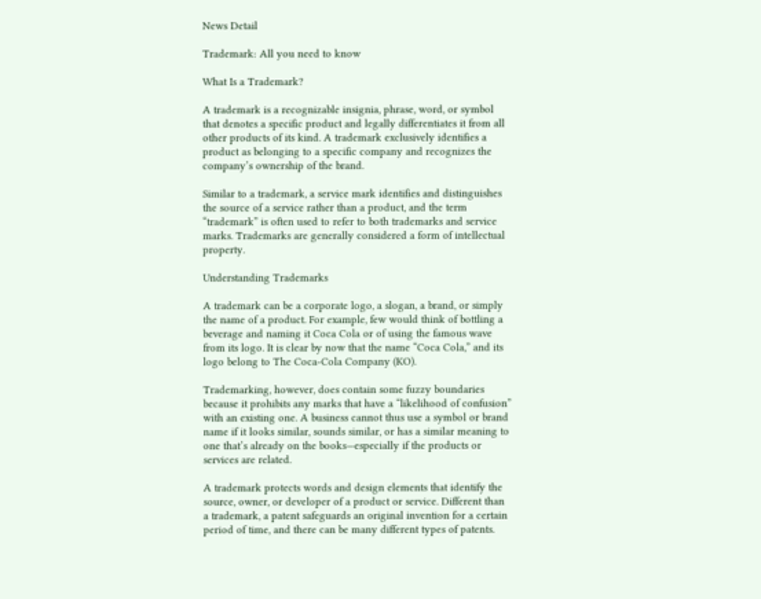News Detail

Trademark: All you need to know

What Is a Trademark?

A trademark is a recognizable insignia, phrase, word, or symbol that denotes a specific product and legally differentiates it from all other products of its kind. A trademark exclusively identifies a product as belonging to a specific company and recognizes the company’s ownership of the brand.

Similar to a trademark, a service mark identifies and distinguishes the source of a service rather than a product, and the term “trademark” is often used to refer to both trademarks and service marks. Trademarks are generally considered a form of intellectual property.

Understanding Trademarks

A trademark can be a corporate logo, a slogan, a brand, or simply the name of a product. For example, few would think of bottling a beverage and naming it Coca Cola or of using the famous wave from its logo. It is clear by now that the name “Coca Cola,” and its logo belong to The Coca-Cola Company (KO).

Trademarking, however, does contain some fuzzy boundaries because it prohibits any marks that have a “likelihood of confusion” with an existing one. A business cannot thus use a symbol or brand name if it looks similar, sounds similar, or has a similar meaning to one that’s already on the books—especially if the products or services are related.

A trademark protects words and design elements that identify the source, owner, or developer of a product or service. Different than a trademark, a patent safeguards an original invention for a certain period of time, and there can be many different types of patents.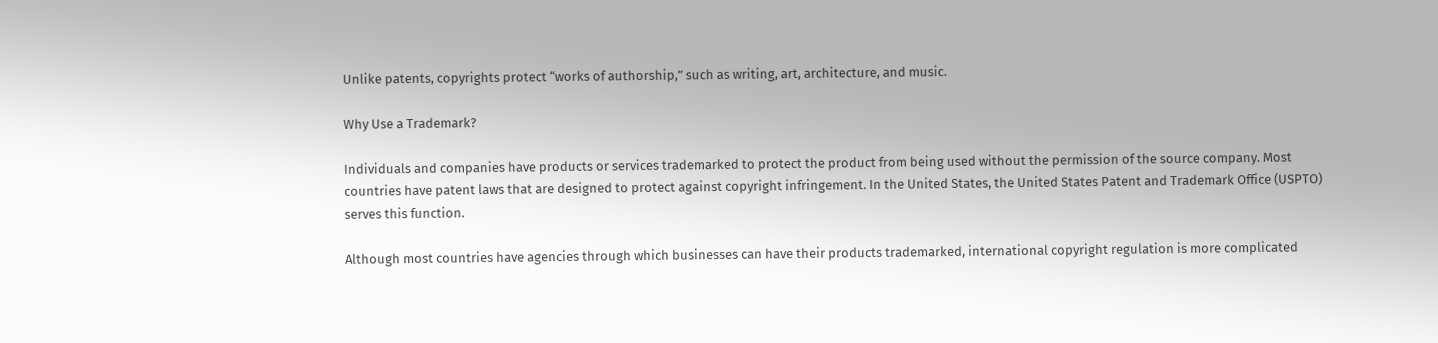Unlike patents, copyrights protect “works of authorship,” such as writing, art, architecture, and music.

Why Use a Trademark?

Individuals and companies have products or services trademarked to protect the product from being used without the permission of the source company. Most countries have patent laws that are designed to protect against copyright infringement. In the United States, the United States Patent and Trademark Office (USPTO) serves this function.

Although most countries have agencies through which businesses can have their products trademarked, international copyright regulation is more complicated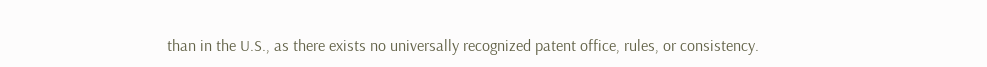than in the U.S., as there exists no universally recognized patent office, rules, or consistency.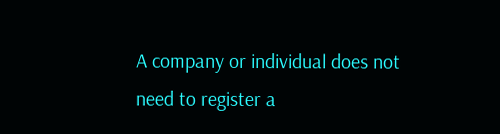A company or individual does not need to register a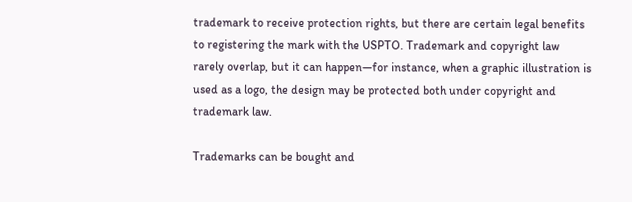trademark to receive protection rights, but there are certain legal benefits to registering the mark with the USPTO. Trademark and copyright law rarely overlap, but it can happen—for instance, when a graphic illustration is used as a logo, the design may be protected both under copyright and trademark law.

Trademarks can be bought and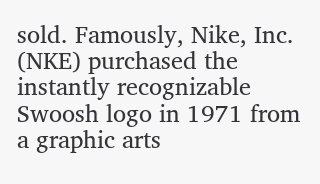sold. Famously, Nike, Inc. (NKE) purchased the instantly recognizable Swoosh logo in 1971 from a graphic arts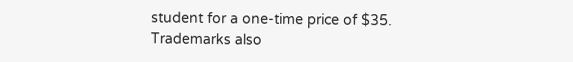student for a one-time price of $35. Trademarks also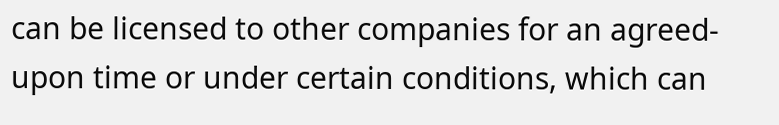can be licensed to other companies for an agreed-upon time or under certain conditions, which can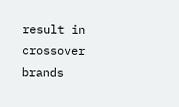result in crossover brands